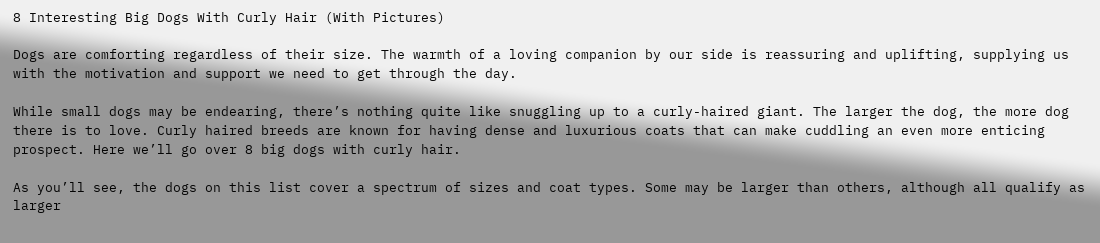8 Interesting Big Dogs With Curly Hair (With Pictures)

Dogs are comforting regardless of their size. The warmth of a loving companion by our side is reassuring and uplifting, supplying us with the motivation and support we need to get through the day.

While small dogs may be endearing, there’s nothing quite like snuggling up to a curly-haired giant. The larger the dog, the more dog there is to love. Curly haired breeds are known for having dense and luxurious coats that can make cuddling an even more enticing prospect. Here we’ll go over 8 big dogs with curly hair.

As you’ll see, the dogs on this list cover a spectrum of sizes and coat types. Some may be larger than others, although all qualify as larger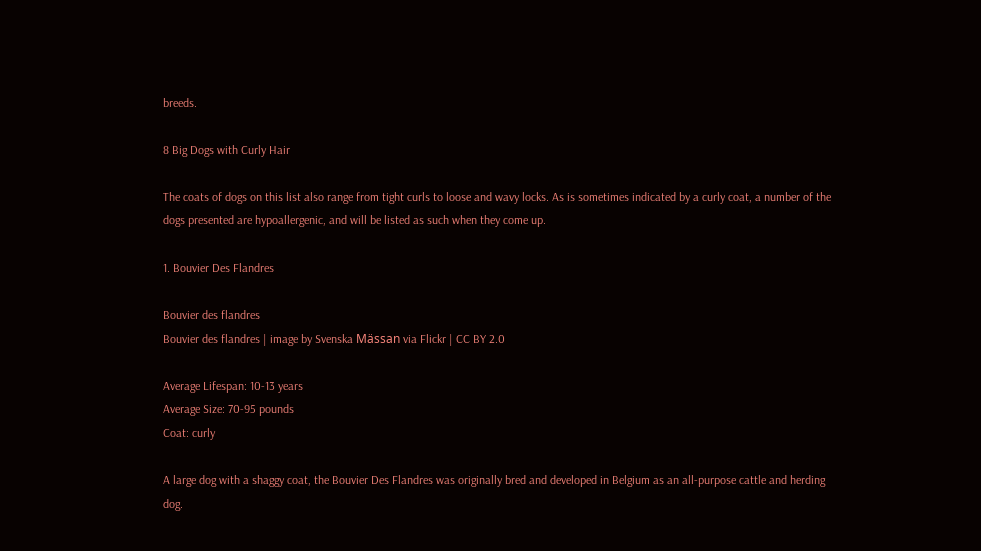breeds.

8 Big Dogs with Curly Hair

The coats of dogs on this list also range from tight curls to loose and wavy locks. As is sometimes indicated by a curly coat, a number of the dogs presented are hypoallergenic, and will be listed as such when they come up.

1. Bouvier Des Flandres

Bouvier des flandres
Bouvier des flandres | image by Svenska Mässan via Flickr | CC BY 2.0

Average Lifespan: 10-13 years
Average Size: 70-95 pounds
Coat: curly

A large dog with a shaggy coat, the Bouvier Des Flandres was originally bred and developed in Belgium as an all-purpose cattle and herding dog.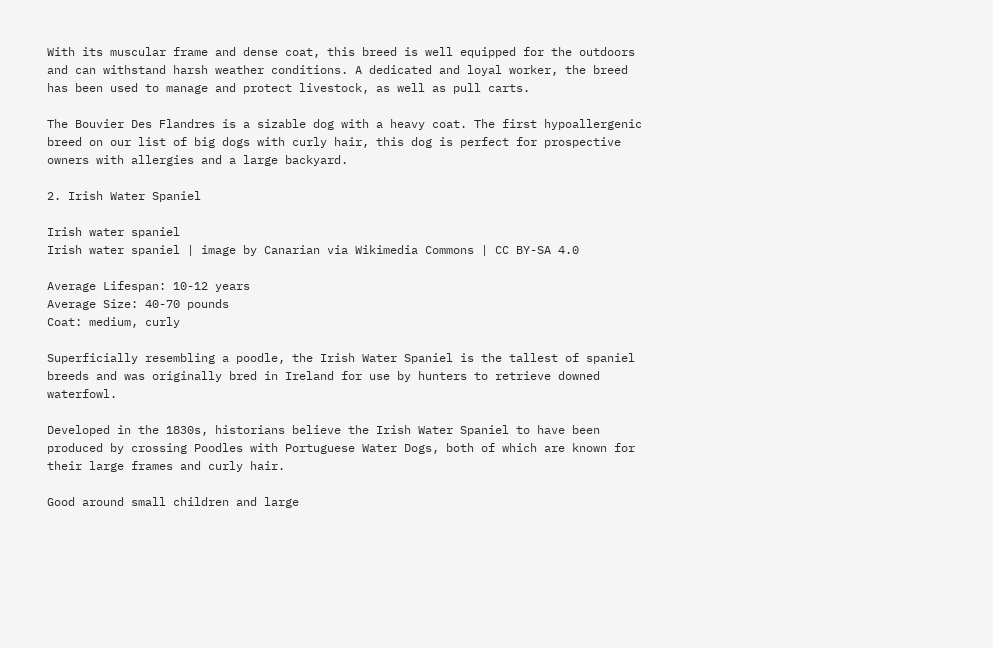With its muscular frame and dense coat, this breed is well equipped for the outdoors and can withstand harsh weather conditions. A dedicated and loyal worker, the breed has been used to manage and protect livestock, as well as pull carts.

The Bouvier Des Flandres is a sizable dog with a heavy coat. The first hypoallergenic breed on our list of big dogs with curly hair, this dog is perfect for prospective owners with allergies and a large backyard.

2. Irish Water Spaniel

Irish water spaniel
Irish water spaniel | image by Canarian via Wikimedia Commons | CC BY-SA 4.0

Average Lifespan: 10-12 years
Average Size: 40-70 pounds
Coat: medium, curly

Superficially resembling a poodle, the Irish Water Spaniel is the tallest of spaniel breeds and was originally bred in Ireland for use by hunters to retrieve downed waterfowl.

Developed in the 1830s, historians believe the Irish Water Spaniel to have been produced by crossing Poodles with Portuguese Water Dogs, both of which are known for their large frames and curly hair.

Good around small children and large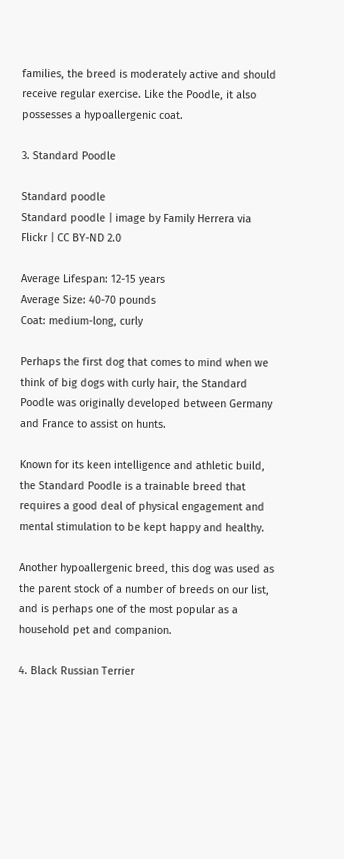families, the breed is moderately active and should receive regular exercise. Like the Poodle, it also possesses a hypoallergenic coat.

3. Standard Poodle

Standard poodle
Standard poodle | image by Family Herrera via Flickr | CC BY-ND 2.0

Average Lifespan: 12-15 years
Average Size: 40-70 pounds
Coat: medium-long, curly

Perhaps the first dog that comes to mind when we think of big dogs with curly hair, the Standard Poodle was originally developed between Germany and France to assist on hunts.

Known for its keen intelligence and athletic build, the Standard Poodle is a trainable breed that requires a good deal of physical engagement and mental stimulation to be kept happy and healthy.

Another hypoallergenic breed, this dog was used as the parent stock of a number of breeds on our list, and is perhaps one of the most popular as a household pet and companion.

4. Black Russian Terrier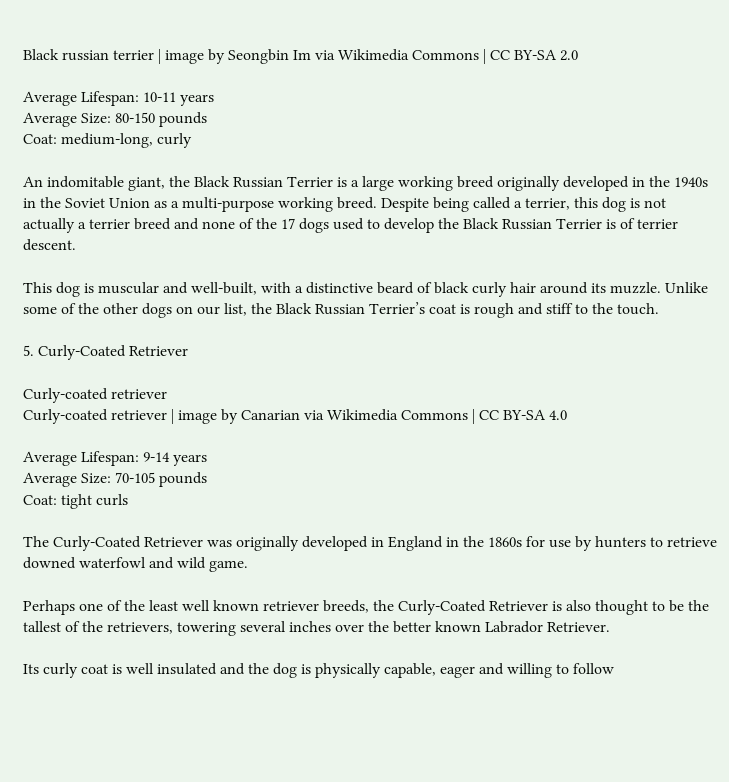Black russian terrier | image by Seongbin Im via Wikimedia Commons | CC BY-SA 2.0

Average Lifespan: 10-11 years
Average Size: 80-150 pounds
Coat: medium-long, curly

An indomitable giant, the Black Russian Terrier is a large working breed originally developed in the 1940s in the Soviet Union as a multi-purpose working breed. Despite being called a terrier, this dog is not actually a terrier breed and none of the 17 dogs used to develop the Black Russian Terrier is of terrier descent.

This dog is muscular and well-built, with a distinctive beard of black curly hair around its muzzle. Unlike some of the other dogs on our list, the Black Russian Terrier’s coat is rough and stiff to the touch.

5. Curly-Coated Retriever

Curly-coated retriever
Curly-coated retriever | image by Canarian via Wikimedia Commons | CC BY-SA 4.0

Average Lifespan: 9-14 years
Average Size: 70-105 pounds
Coat: tight curls

The Curly-Coated Retriever was originally developed in England in the 1860s for use by hunters to retrieve downed waterfowl and wild game.

Perhaps one of the least well known retriever breeds, the Curly-Coated Retriever is also thought to be the tallest of the retrievers, towering several inches over the better known Labrador Retriever.

Its curly coat is well insulated and the dog is physically capable, eager and willing to follow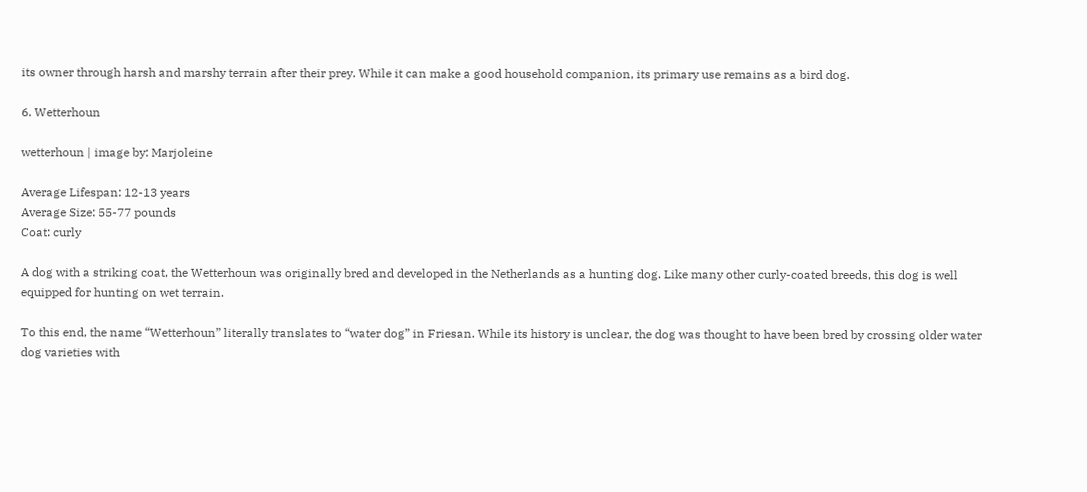its owner through harsh and marshy terrain after their prey. While it can make a good household companion, its primary use remains as a bird dog.

6. Wetterhoun

wetterhoun | image by: Marjoleine

Average Lifespan: 12-13 years
Average Size: 55-77 pounds
Coat: curly

A dog with a striking coat, the Wetterhoun was originally bred and developed in the Netherlands as a hunting dog. Like many other curly-coated breeds, this dog is well equipped for hunting on wet terrain.

To this end, the name “Wetterhoun” literally translates to “water dog” in Friesan. While its history is unclear, the dog was thought to have been bred by crossing older water dog varieties with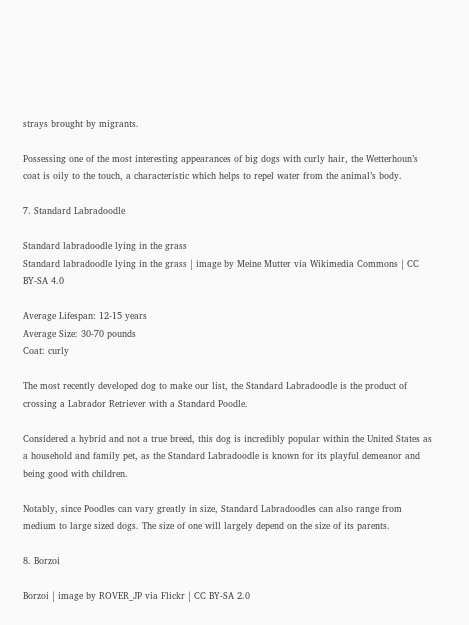strays brought by migrants.

Possessing one of the most interesting appearances of big dogs with curly hair, the Wetterhoun’s coat is oily to the touch, a characteristic which helps to repel water from the animal’s body.

7. Standard Labradoodle

Standard labradoodle lying in the grass
Standard labradoodle lying in the grass | image by Meine Mutter via Wikimedia Commons | CC BY-SA 4.0

Average Lifespan: 12-15 years
Average Size: 30-70 pounds
Coat: curly

The most recently developed dog to make our list, the Standard Labradoodle is the product of crossing a Labrador Retriever with a Standard Poodle.

Considered a hybrid and not a true breed, this dog is incredibly popular within the United States as a household and family pet, as the Standard Labradoodle is known for its playful demeanor and being good with children.

Notably, since Poodles can vary greatly in size, Standard Labradoodles can also range from medium to large sized dogs. The size of one will largely depend on the size of its parents.

8. Borzoi

Borzoi | image by ROVER_JP via Flickr | CC BY-SA 2.0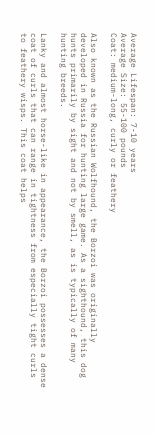Average Lifespan: 7-10 years
Average Size: 55-100 pounds
Coat: medium-long, curly or feathery

Also known as the Russian Wolfhound, the Borzoi was originally developed in Russia for hunting large game. As a sighthound, this dog hunts primarily by sight and not by smell, as is typically of many hunting breeds.

Lanky and almost horse-like in appearance, the Borzoi possesses a dense coat of curls that can range in tightness from especially tight curls to feathery wisps. This coat helps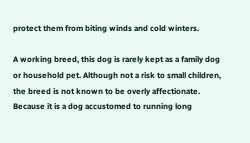protect them from biting winds and cold winters.

A working breed, this dog is rarely kept as a family dog or household pet. Although not a risk to small children, the breed is not known to be overly affectionate. Because it is a dog accustomed to running long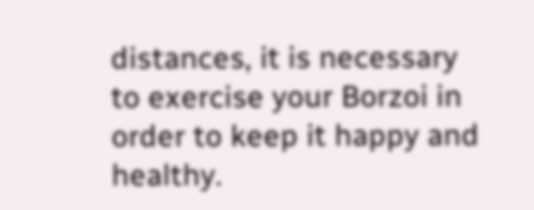distances, it is necessary to exercise your Borzoi in order to keep it happy and healthy.